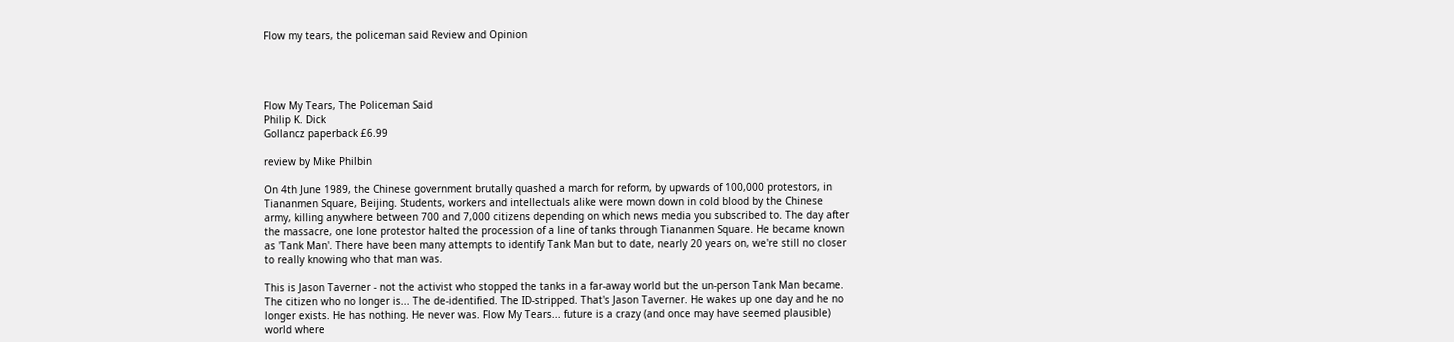Flow my tears, the policeman said Review and Opinion




Flow My Tears, The Policeman Said
Philip K. Dick
Gollancz paperback £6.99

review by Mike Philbin

On 4th June 1989, the Chinese government brutally quashed a march for reform, by upwards of 100,000 protestors, in Tiananmen Square, Beijing. Students, workers and intellectuals alike were mown down in cold blood by the Chinese army, killing anywhere between 700 and 7,000 citizens depending on which news media you subscribed to. The day after the massacre, one lone protestor halted the procession of a line of tanks through Tiananmen Square. He became known as 'Tank Man'. There have been many attempts to identify Tank Man but to date, nearly 20 years on, we're still no closer to really knowing who that man was.

This is Jason Taverner - not the activist who stopped the tanks in a far-away world but the un-person Tank Man became. The citizen who no longer is... The de-identified. The ID-stripped. That's Jason Taverner. He wakes up one day and he no longer exists. He has nothing. He never was. Flow My Tears... future is a crazy (and once may have seemed plausible) world where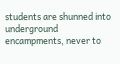students are shunned into underground encampments, never to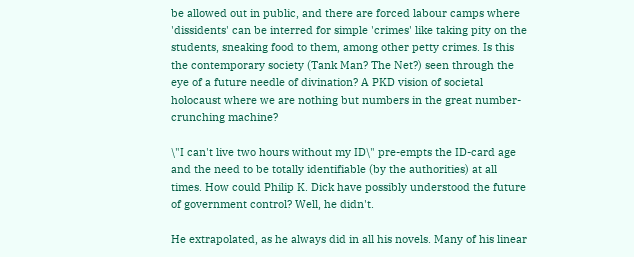be allowed out in public, and there are forced labour camps where 'dissidents' can be interred for simple 'crimes' like taking pity on the students, sneaking food to them, among other petty crimes. Is this the contemporary society (Tank Man? The Net?) seen through the eye of a future needle of divination? A PKD vision of societal holocaust where we are nothing but numbers in the great number-crunching machine?

\"I can't live two hours without my ID\" pre-empts the ID-card age and the need to be totally identifiable (by the authorities) at all times. How could Philip K. Dick have possibly understood the future of government control? Well, he didn't.

He extrapolated, as he always did in all his novels. Many of his linear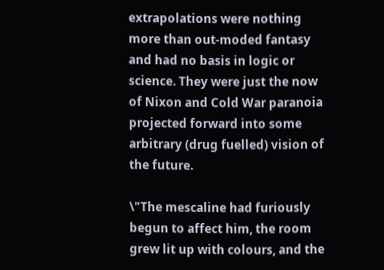extrapolations were nothing more than out-moded fantasy and had no basis in logic or science. They were just the now of Nixon and Cold War paranoia projected forward into some arbitrary (drug fuelled) vision of the future.

\"The mescaline had furiously begun to affect him, the room grew lit up with colours, and the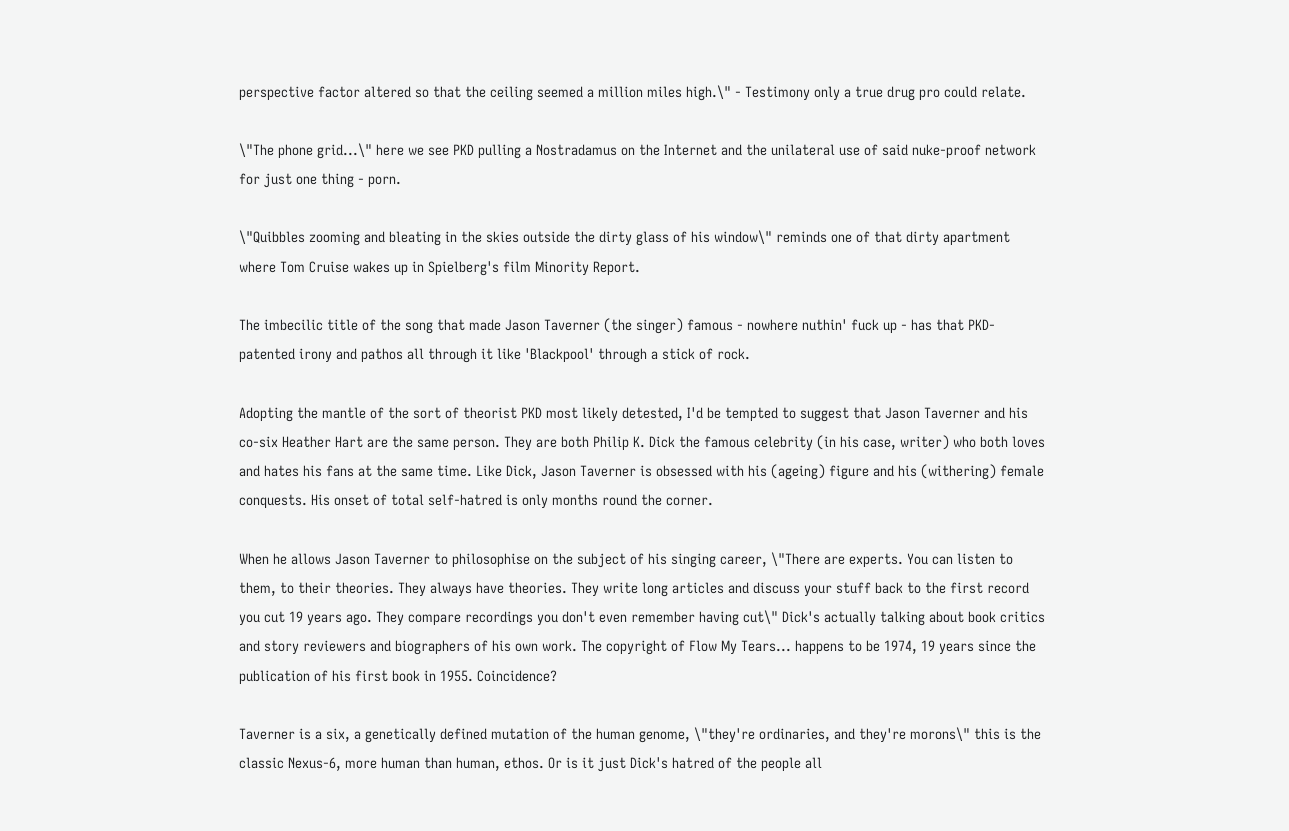perspective factor altered so that the ceiling seemed a million miles high.\" - Testimony only a true drug pro could relate.

\"The phone grid...\" here we see PKD pulling a Nostradamus on the Internet and the unilateral use of said nuke-proof network for just one thing - porn.

\"Quibbles zooming and bleating in the skies outside the dirty glass of his window\" reminds one of that dirty apartment where Tom Cruise wakes up in Spielberg's film Minority Report.

The imbecilic title of the song that made Jason Taverner (the singer) famous - nowhere nuthin' fuck up - has that PKD-patented irony and pathos all through it like 'Blackpool' through a stick of rock.

Adopting the mantle of the sort of theorist PKD most likely detested, I'd be tempted to suggest that Jason Taverner and his co-six Heather Hart are the same person. They are both Philip K. Dick the famous celebrity (in his case, writer) who both loves and hates his fans at the same time. Like Dick, Jason Taverner is obsessed with his (ageing) figure and his (withering) female conquests. His onset of total self-hatred is only months round the corner.

When he allows Jason Taverner to philosophise on the subject of his singing career, \"There are experts. You can listen to them, to their theories. They always have theories. They write long articles and discuss your stuff back to the first record you cut 19 years ago. They compare recordings you don't even remember having cut\" Dick's actually talking about book critics and story reviewers and biographers of his own work. The copyright of Flow My Tears... happens to be 1974, 19 years since the publication of his first book in 1955. Coincidence?

Taverner is a six, a genetically defined mutation of the human genome, \"they're ordinaries, and they're morons\" this is the classic Nexus-6, more human than human, ethos. Or is it just Dick's hatred of the people all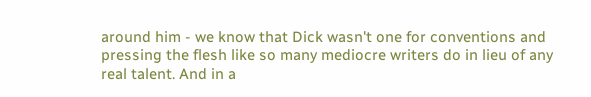around him - we know that Dick wasn't one for conventions and pressing the flesh like so many mediocre writers do in lieu of any real talent. And in a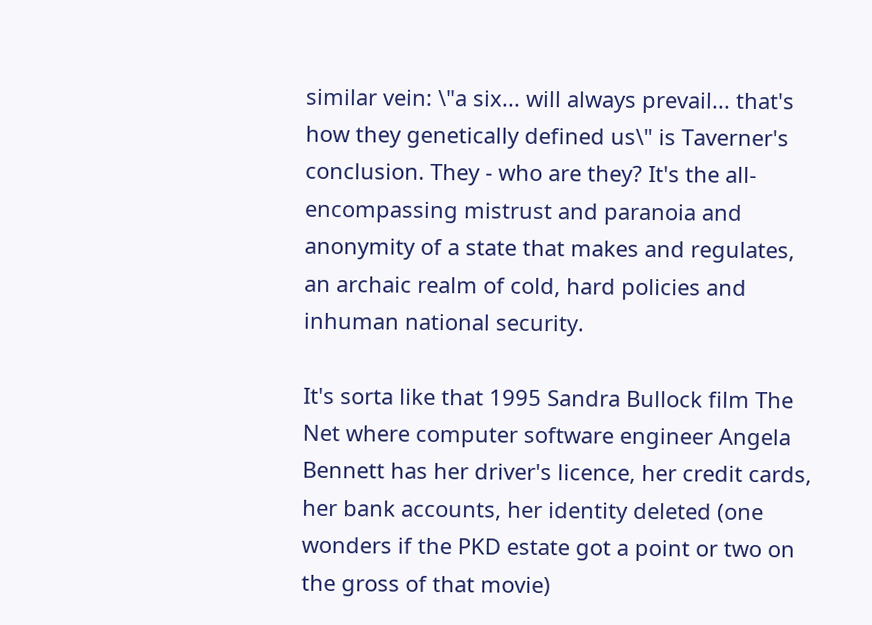similar vein: \"a six... will always prevail... that's how they genetically defined us\" is Taverner's conclusion. They - who are they? It's the all-encompassing mistrust and paranoia and anonymity of a state that makes and regulates, an archaic realm of cold, hard policies and inhuman national security.

It's sorta like that 1995 Sandra Bullock film The Net where computer software engineer Angela Bennett has her driver's licence, her credit cards, her bank accounts, her identity deleted (one wonders if the PKD estate got a point or two on the gross of that movie)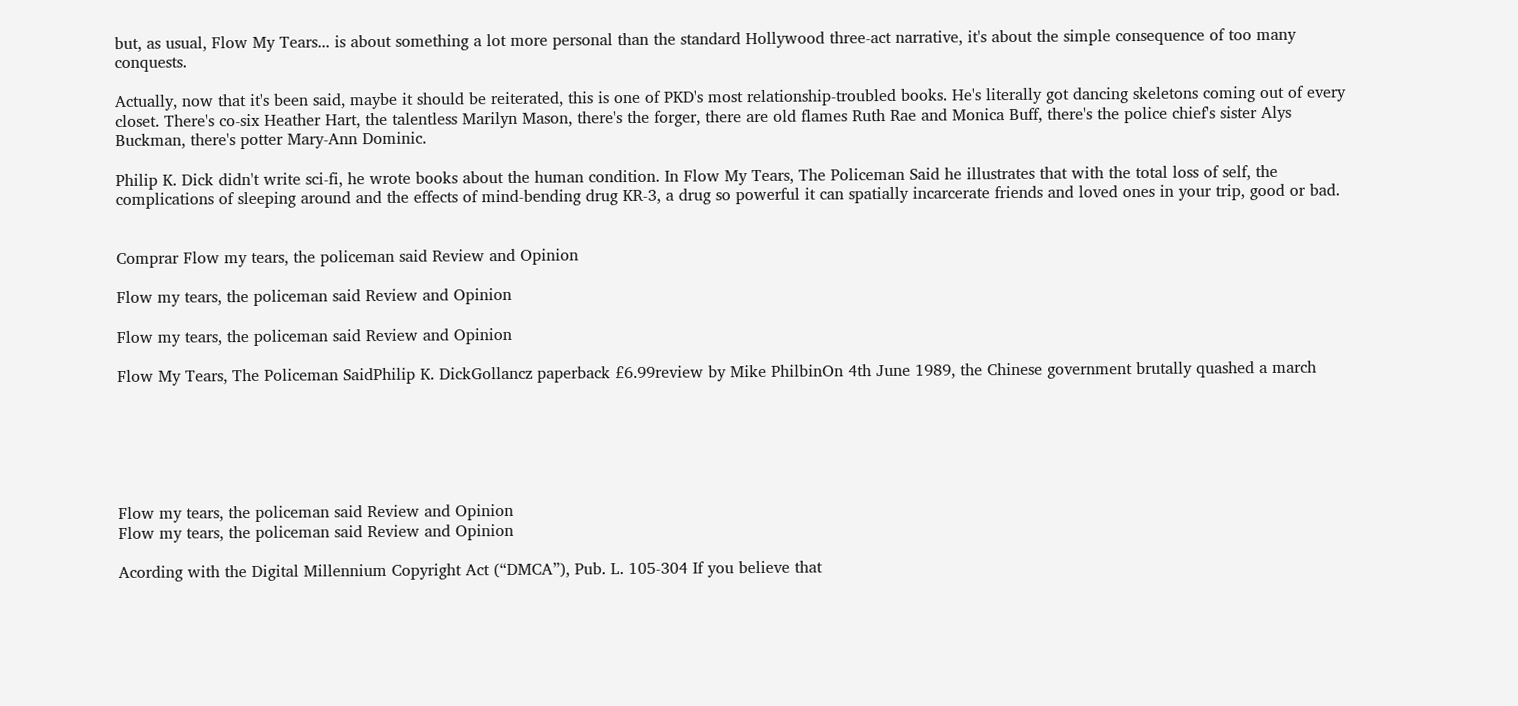but, as usual, Flow My Tears... is about something a lot more personal than the standard Hollywood three-act narrative, it's about the simple consequence of too many conquests.

Actually, now that it's been said, maybe it should be reiterated, this is one of PKD's most relationship-troubled books. He's literally got dancing skeletons coming out of every closet. There's co-six Heather Hart, the talentless Marilyn Mason, there's the forger, there are old flames Ruth Rae and Monica Buff, there's the police chief's sister Alys Buckman, there's potter Mary-Ann Dominic.

Philip K. Dick didn't write sci-fi, he wrote books about the human condition. In Flow My Tears, The Policeman Said he illustrates that with the total loss of self, the complications of sleeping around and the effects of mind-bending drug KR-3, a drug so powerful it can spatially incarcerate friends and loved ones in your trip, good or bad.


Comprar Flow my tears, the policeman said Review and Opinion

Flow my tears, the policeman said Review and Opinion

Flow my tears, the policeman said Review and Opinion

Flow My Tears, The Policeman SaidPhilip K. DickGollancz paperback £6.99review by Mike PhilbinOn 4th June 1989, the Chinese government brutally quashed a march






Flow my tears, the policeman said Review and Opinion
Flow my tears, the policeman said Review and Opinion

Acording with the Digital Millennium Copyright Act (“DMCA”), Pub. L. 105-304 If you believe that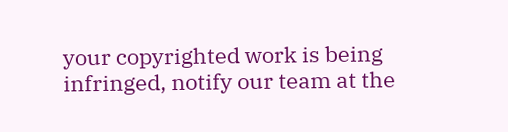your copyrighted work is being infringed, notify our team at the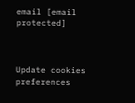email [email protected]



Update cookies preferences